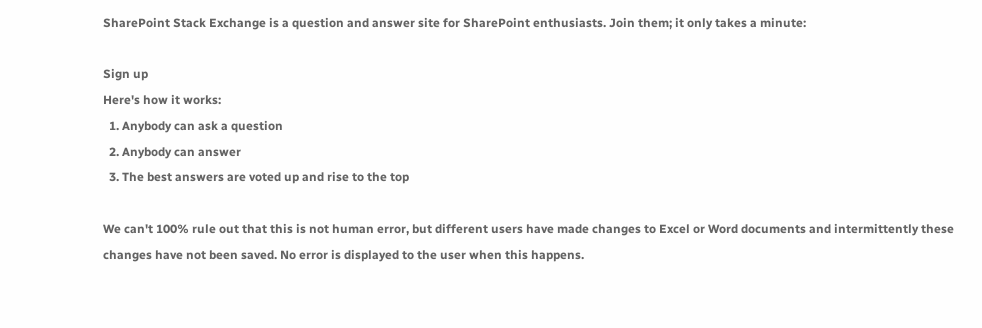SharePoint Stack Exchange is a question and answer site for SharePoint enthusiasts. Join them; it only takes a minute:

Sign up
Here's how it works:
  1. Anybody can ask a question
  2. Anybody can answer
  3. The best answers are voted up and rise to the top

We can't 100% rule out that this is not human error, but different users have made changes to Excel or Word documents and intermittently these changes have not been saved. No error is displayed to the user when this happens.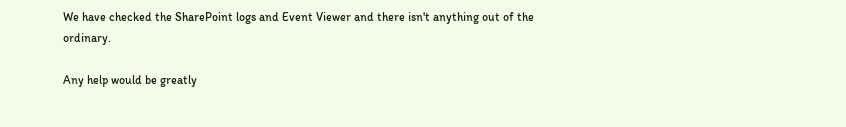We have checked the SharePoint logs and Event Viewer and there isn't anything out of the ordinary.

Any help would be greatly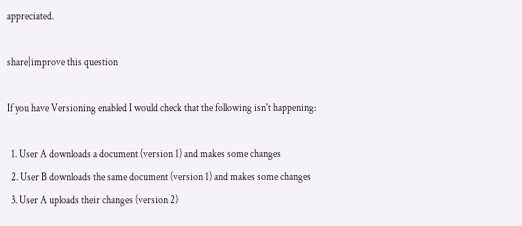appreciated.

share|improve this question

If you have Versioning enabled I would check that the following isn't happening:

  1. User A downloads a document (version 1) and makes some changes
  2. User B downloads the same document (version 1) and makes some changes
  3. User A uploads their changes (version 2)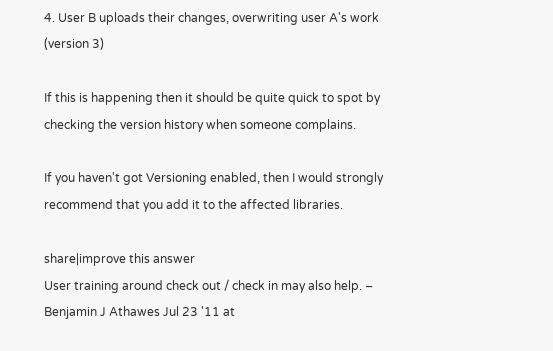4. User B uploads their changes, overwriting user A's work (version 3)

If this is happening then it should be quite quick to spot by checking the version history when someone complains.

If you haven't got Versioning enabled, then I would strongly recommend that you add it to the affected libraries.

share|improve this answer
User training around check out / check in may also help. – Benjamin J Athawes Jul 23 '11 at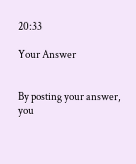20:33

Your Answer


By posting your answer, you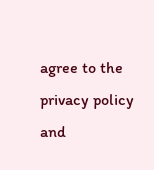agree to the privacy policy and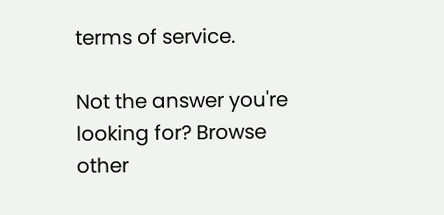terms of service.

Not the answer you're looking for? Browse other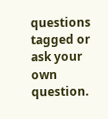questions tagged or ask your own question.